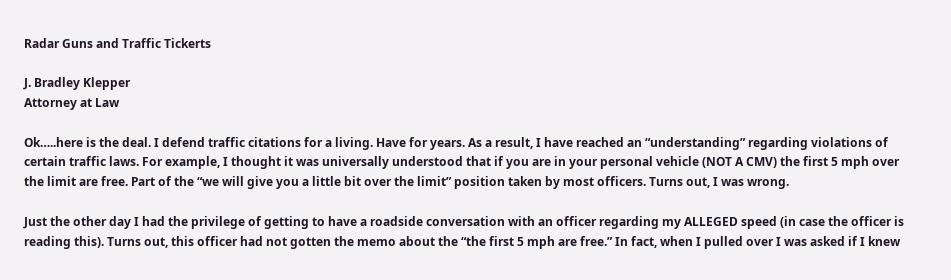Radar Guns and Traffic Tickerts

J. Bradley Klepper
Attorney at Law

Ok…..here is the deal. I defend traffic citations for a living. Have for years. As a result, I have reached an “understanding” regarding violations of certain traffic laws. For example, I thought it was universally understood that if you are in your personal vehicle (NOT A CMV) the first 5 mph over the limit are free. Part of the “we will give you a little bit over the limit” position taken by most officers. Turns out, I was wrong.

Just the other day I had the privilege of getting to have a roadside conversation with an officer regarding my ALLEGED speed (in case the officer is reading this). Turns out, this officer had not gotten the memo about the “the first 5 mph are free.” In fact, when I pulled over I was asked if I knew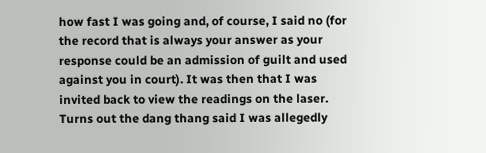how fast I was going and, of course, I said no (for the record that is always your answer as your response could be an admission of guilt and used against you in court). It was then that I was invited back to view the readings on the laser. Turns out the dang thang said I was allegedly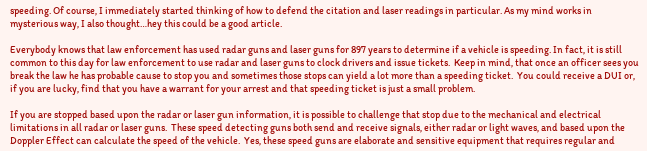speeding. Of course, I immediately started thinking of how to defend the citation and laser readings in particular. As my mind works in mysterious way, I also thought…hey this could be a good article.

Everybody knows that law enforcement has used radar guns and laser guns for 897 years to determine if a vehicle is speeding. In fact, it is still common to this day for law enforcement to use radar and laser guns to clock drivers and issue tickets.  Keep in mind, that once an officer sees you break the law he has probable cause to stop you and sometimes those stops can yield a lot more than a speeding ticket.  You could receive a DUI or, if you are lucky, find that you have a warrant for your arrest and that speeding ticket is just a small problem.

If you are stopped based upon the radar or laser gun information, it is possible to challenge that stop due to the mechanical and electrical limitations in all radar or laser guns.  These speed detecting guns both send and receive signals, either radar or light waves, and based upon the Doppler Effect can calculate the speed of the vehicle.  Yes, these speed guns are elaborate and sensitive equipment that requires regular and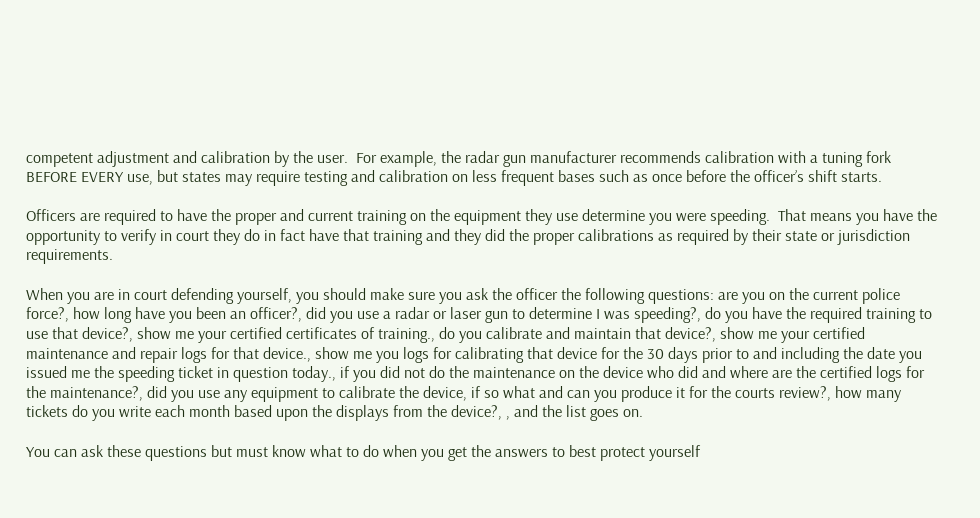competent adjustment and calibration by the user.  For example, the radar gun manufacturer recommends calibration with a tuning fork BEFORE EVERY use, but states may require testing and calibration on less frequent bases such as once before the officer’s shift starts.

Officers are required to have the proper and current training on the equipment they use determine you were speeding.  That means you have the opportunity to verify in court they do in fact have that training and they did the proper calibrations as required by their state or jurisdiction requirements.

When you are in court defending yourself, you should make sure you ask the officer the following questions: are you on the current police force?, how long have you been an officer?, did you use a radar or laser gun to determine I was speeding?, do you have the required training to use that device?, show me your certified certificates of training., do you calibrate and maintain that device?, show me your certified maintenance and repair logs for that device., show me you logs for calibrating that device for the 30 days prior to and including the date you issued me the speeding ticket in question today., if you did not do the maintenance on the device who did and where are the certified logs for the maintenance?, did you use any equipment to calibrate the device, if so what and can you produce it for the courts review?, how many tickets do you write each month based upon the displays from the device?, , and the list goes on.

You can ask these questions but must know what to do when you get the answers to best protect yourself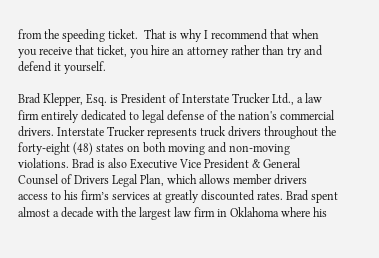from the speeding ticket.  That is why I recommend that when you receive that ticket, you hire an attorney rather than try and defend it yourself.

Brad Klepper, Esq. is President of Interstate Trucker Ltd., a law firm entirely dedicated to legal defense of the nation's commercial drivers. Interstate Trucker represents truck drivers throughout the forty-eight (48) states on both moving and non-moving violations. Brad is also Executive Vice President & General Counsel of Drivers Legal Plan, which allows member drivers access to his firm’s services at greatly discounted rates. Brad spent almost a decade with the largest law firm in Oklahoma where his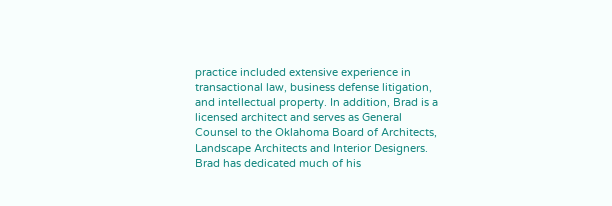practice included extensive experience in transactional law, business defense litigation, and intellectual property. In addition, Brad is a licensed architect and serves as General Counsel to the Oklahoma Board of Architects, Landscape Architects and Interior Designers. Brad has dedicated much of his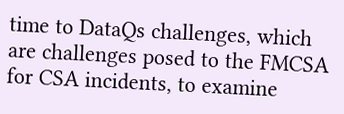time to DataQs challenges, which are challenges posed to the FMCSA for CSA incidents, to examine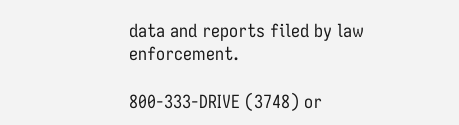data and reports filed by law enforcement.

800-333-DRIVE (3748) or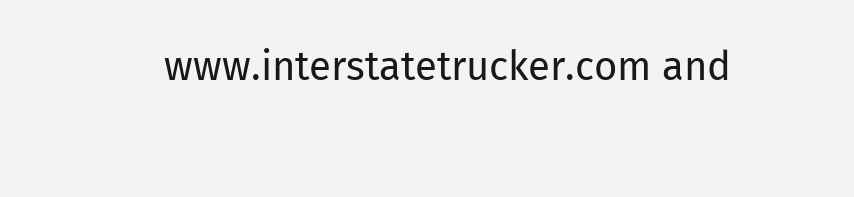www.interstatetrucker.com and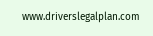www.driverslegalplan.com